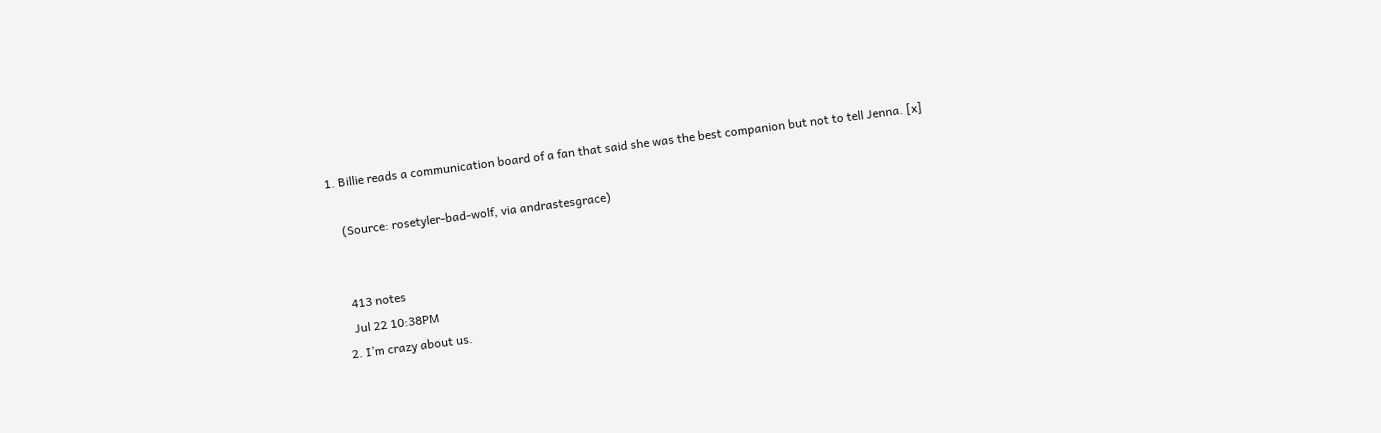1. Billie reads a communication board of a fan that said she was the best companion but not to tell Jenna. [x]

    (Source: rosetyler-bad-wolf, via andrastesgrace)


    413 notes
    Jul 22 10:38PM
  2. I’m crazy about us.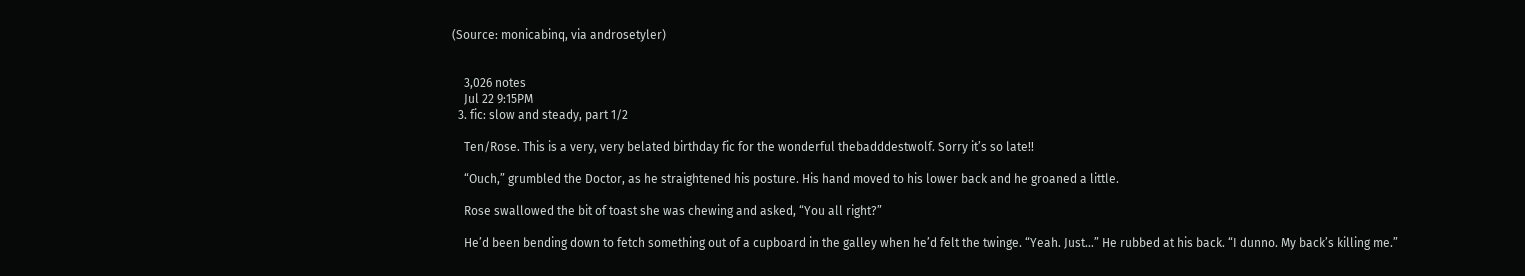(Source: monicabinq, via androsetyler)


    3,026 notes
    Jul 22 9:15PM
  3. fic: slow and steady, part 1/2

    Ten/Rose. This is a very, very belated birthday fic for the wonderful thebadddestwolf. Sorry it’s so late!!

    “Ouch,” grumbled the Doctor, as he straightened his posture. His hand moved to his lower back and he groaned a little.

    Rose swallowed the bit of toast she was chewing and asked, “You all right?”

    He’d been bending down to fetch something out of a cupboard in the galley when he’d felt the twinge. “Yeah. Just…” He rubbed at his back. “I dunno. My back’s killing me.”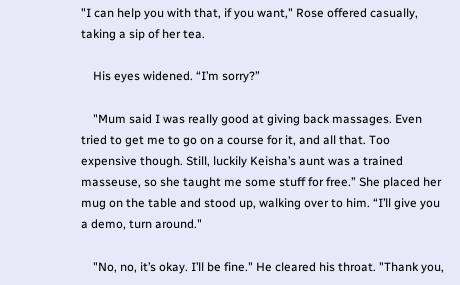"I can help you with that, if you want," Rose offered casually, taking a sip of her tea.

    His eyes widened. “I’m sorry?”

    "Mum said I was really good at giving back massages. Even tried to get me to go on a course for it, and all that. Too expensive though. Still, luckily Keisha’s aunt was a trained masseuse, so she taught me some stuff for free.” She placed her mug on the table and stood up, walking over to him. “I’ll give you a demo, turn around."

    "No, no, it’s okay. I’ll be fine." He cleared his throat. "Thank you,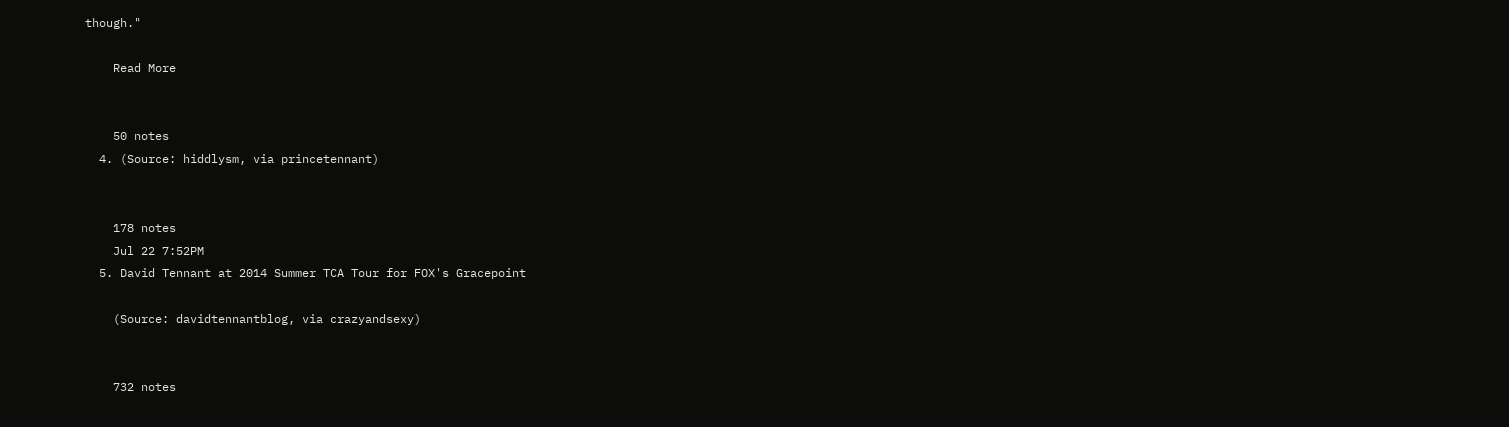though."

    Read More


    50 notes
  4. (Source: hiddlysm, via princetennant)


    178 notes
    Jul 22 7:52PM
  5. David Tennant at 2014 Summer TCA Tour for FOX's Gracepoint

    (Source: davidtennantblog, via crazyandsexy)


    732 notes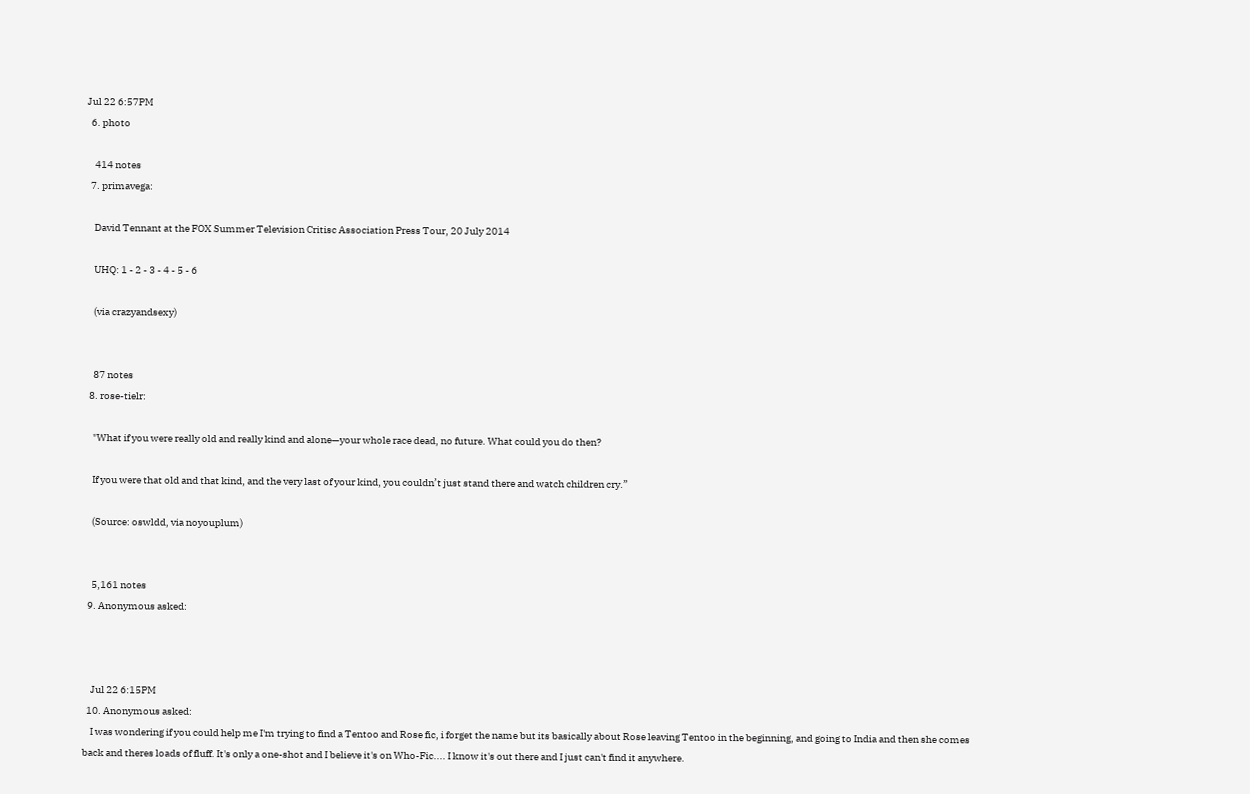Jul 22 6:57PM
  6. photo

    414 notes
  7. primavega:

    David Tennant at the FOX Summer Television Critisc Association Press Tour, 20 July 2014

    UHQ: 1 - 2 - 3 - 4 - 5 - 6

    (via crazyandsexy)


    87 notes
  8. rose-tielr:

    "What if you were really old and really kind and alone—your whole race dead, no future. What could you do then?

    If you were that old and that kind, and the very last of your kind, you couldn’t just stand there and watch children cry.”

    (Source: oswldd, via noyouplum)


    5,161 notes
  9. Anonymous asked:



    Jul 22 6:15PM
  10. Anonymous asked:
    I was wondering if you could help me I'm trying to find a Tentoo and Rose fic, i forget the name but its basically about Rose leaving Tentoo in the beginning, and going to India and then she comes back and theres loads of fluff. It's only a one-shot and I believe it's on Who-Fic.... I know it's out there and I just can't find it anywhere.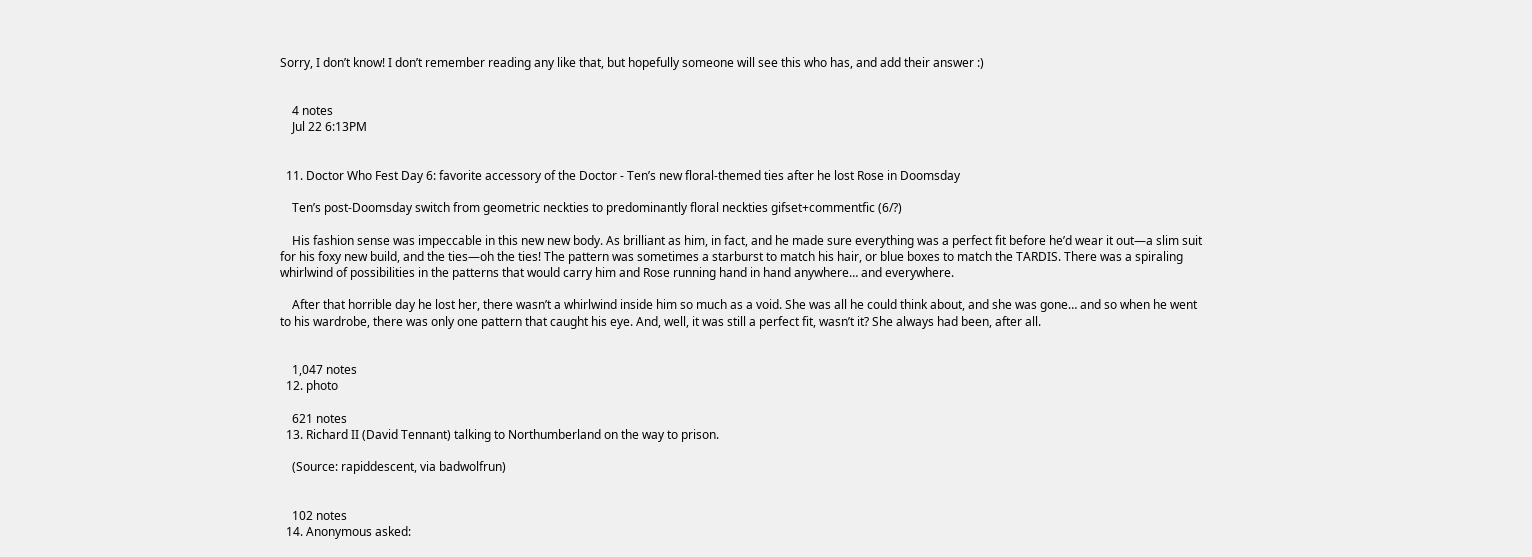Sorry, I don’t know! I don’t remember reading any like that, but hopefully someone will see this who has, and add their answer :)


    4 notes
    Jul 22 6:13PM


  11. Doctor Who Fest Day 6: favorite accessory of the Doctor - Ten’s new floral-themed ties after he lost Rose in Doomsday

    Ten’s post-Doomsday switch from geometric neckties to predominantly floral neckties gifset+commentfic (6/?)

    His fashion sense was impeccable in this new new body. As brilliant as him, in fact, and he made sure everything was a perfect fit before he’d wear it out—a slim suit for his foxy new build, and the ties—oh the ties! The pattern was sometimes a starburst to match his hair, or blue boxes to match the TARDIS. There was a spiraling whirlwind of possibilities in the patterns that would carry him and Rose running hand in hand anywhere… and everywhere.

    After that horrible day he lost her, there wasn’t a whirlwind inside him so much as a void. She was all he could think about, and she was gone… and so when he went to his wardrobe, there was only one pattern that caught his eye. And, well, it was still a perfect fit, wasn’t it? She always had been, after all.


    1,047 notes
  12. photo

    621 notes
  13. Richard II (David Tennant) talking to Northumberland on the way to prison.

    (Source: rapiddescent, via badwolfrun)


    102 notes
  14. Anonymous asked: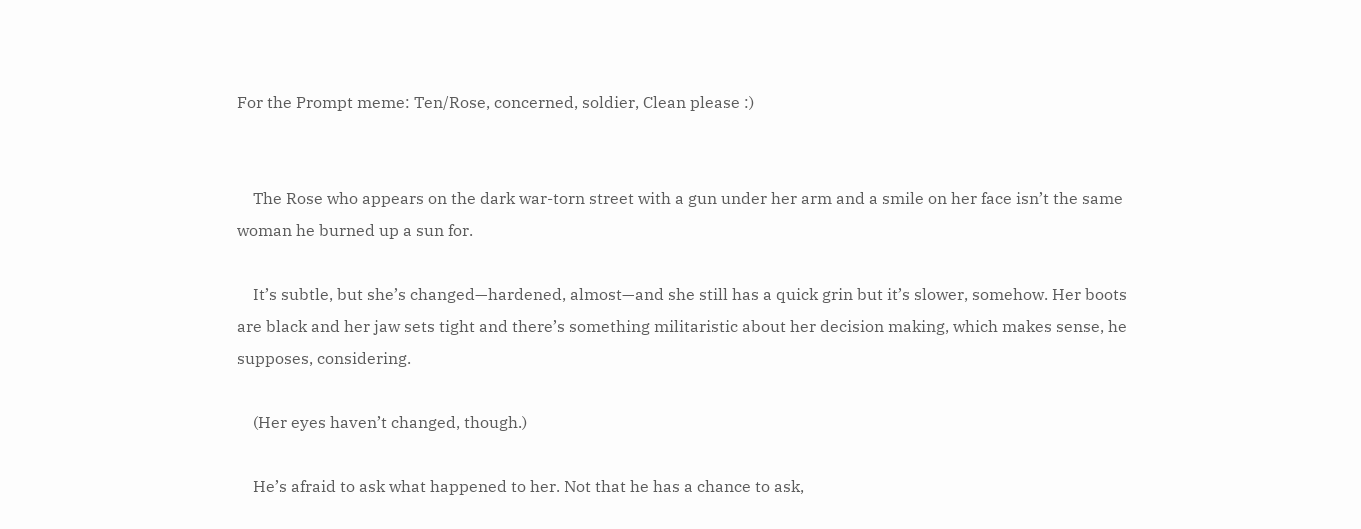For the Prompt meme: Ten/Rose, concerned, soldier, Clean please :)


    The Rose who appears on the dark war-torn street with a gun under her arm and a smile on her face isn’t the same woman he burned up a sun for.

    It’s subtle, but she’s changed—hardened, almost—and she still has a quick grin but it’s slower, somehow. Her boots are black and her jaw sets tight and there’s something militaristic about her decision making, which makes sense, he supposes, considering.

    (Her eyes haven’t changed, though.)

    He’s afraid to ask what happened to her. Not that he has a chance to ask,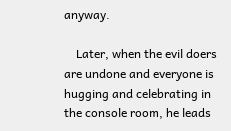anyway.

    Later, when the evil doers are undone and everyone is hugging and celebrating in the console room, he leads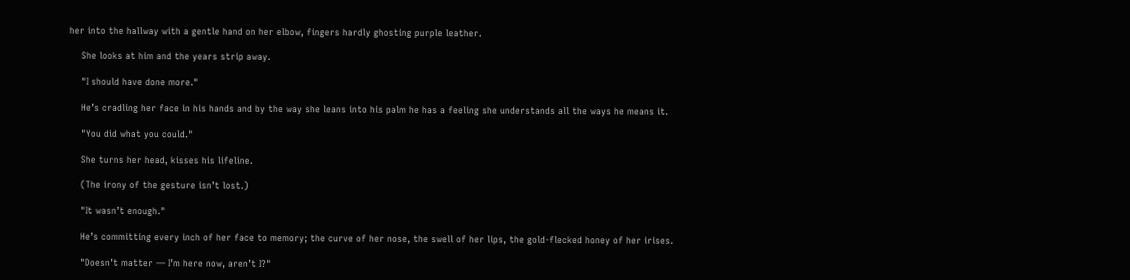her into the hallway with a gentle hand on her elbow, fingers hardly ghosting purple leather.

    She looks at him and the years strip away.

    "I should have done more."

    He’s cradling her face in his hands and by the way she leans into his palm he has a feeling she understands all the ways he means it.

    "You did what you could."

    She turns her head, kisses his lifeline.

    (The irony of the gesture isn’t lost.)

    "It wasn’t enough."

    He’s committing every inch of her face to memory; the curve of her nose, the swell of her lips, the gold-flecked honey of her irises.

    "Doesn’t matter — I’m here now, aren’t I?"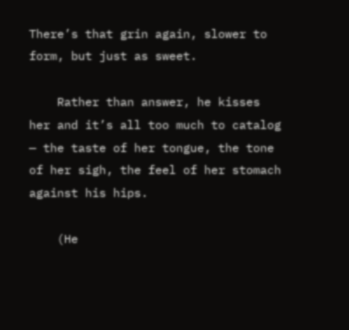There’s that grin again, slower to form, but just as sweet.

    Rather than answer, he kisses her and it’s all too much to catalog — the taste of her tongue, the tone of her sigh, the feel of her stomach against his hips.

    (He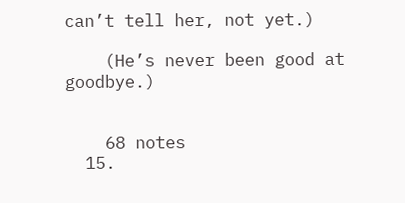can’t tell her, not yet.)

    (He’s never been good at goodbye.)


    68 notes
  15.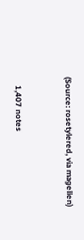(Source: rosetylered, via magellen)


    1,407 notes